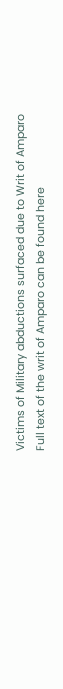Victims of Military abductions surfaced due to Writ of Amparo
Full text of the writ of Amparo can be found here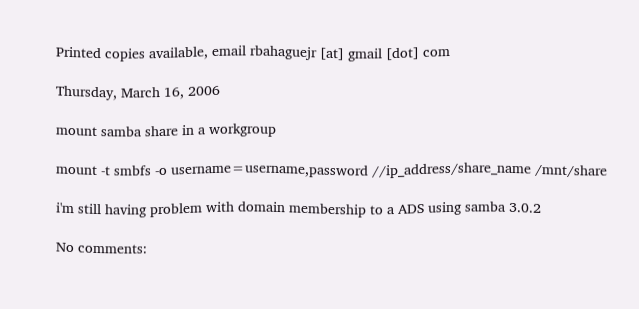Printed copies available, email rbahaguejr [at] gmail [dot] com

Thursday, March 16, 2006

mount samba share in a workgroup

mount -t smbfs -o username=username,password //ip_address/share_name /mnt/share

i'm still having problem with domain membership to a ADS using samba 3.0.2

No comments: